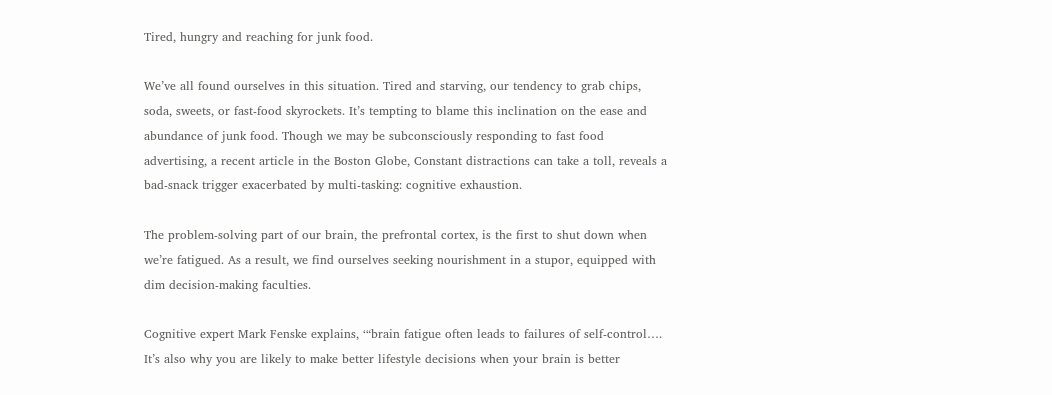Tired, hungry and reaching for junk food.

We’ve all found ourselves in this situation. Tired and starving, our tendency to grab chips, soda, sweets, or fast-food skyrockets. It’s tempting to blame this inclination on the ease and abundance of junk food. Though we may be subconsciously responding to fast food advertising, a recent article in the Boston Globe, Constant distractions can take a toll, reveals a bad-snack trigger exacerbated by multi-tasking: cognitive exhaustion.

The problem-solving part of our brain, the prefrontal cortex, is the first to shut down when we’re fatigued. As a result, we find ourselves seeking nourishment in a stupor, equipped with dim decision-making faculties.

Cognitive expert Mark Fenske explains, ‘“brain fatigue often leads to failures of self-control…. It’s also why you are likely to make better lifestyle decisions when your brain is better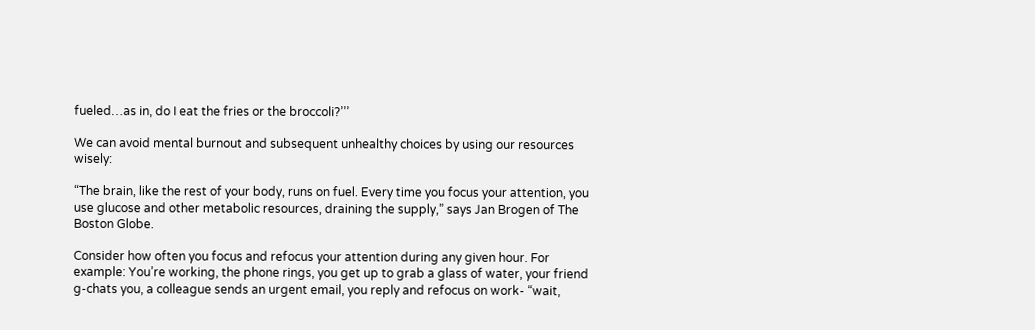fueled…as in, do I eat the fries or the broccoli?’’’

We can avoid mental burnout and subsequent unhealthy choices by using our resources wisely:

“The brain, like the rest of your body, runs on fuel. Every time you focus your attention, you use glucose and other metabolic resources, draining the supply,” says Jan Brogen of The Boston Globe.

Consider how often you focus and refocus your attention during any given hour. For example: You’re working, the phone rings, you get up to grab a glass of water, your friend g-chats you, a colleague sends an urgent email, you reply and refocus on work- “wait,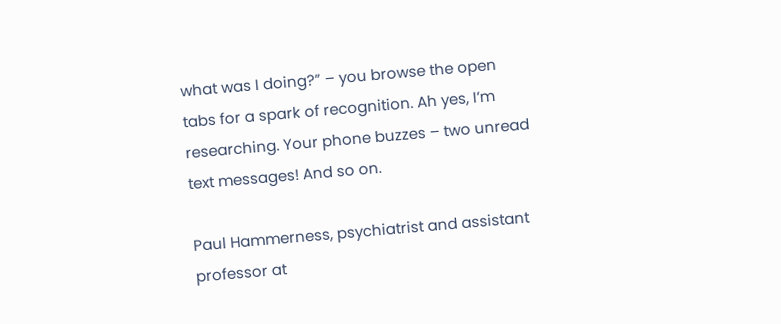what was I doing?” – you browse the open tabs for a spark of recognition. Ah yes, I’m researching. Your phone buzzes – two unread text messages! And so on.

Paul Hammerness, psychiatrist and assistant professor at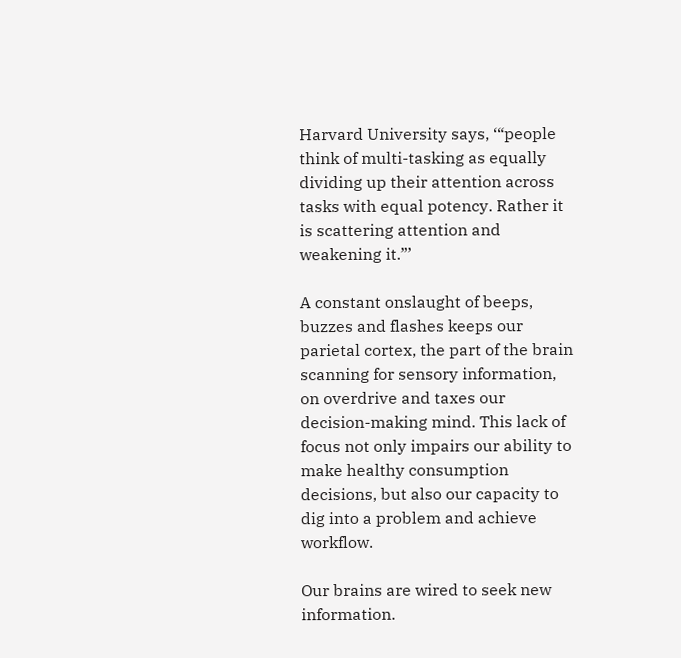Harvard University says, ‘“people think of multi-tasking as equally dividing up their attention across tasks with equal potency. Rather it is scattering attention and weakening it.”’

A constant onslaught of beeps, buzzes and flashes keeps our parietal cortex, the part of the brain scanning for sensory information, on overdrive and taxes our decision-making mind. This lack of focus not only impairs our ability to make healthy consumption decisions, but also our capacity to dig into a problem and achieve workflow.

Our brains are wired to seek new information.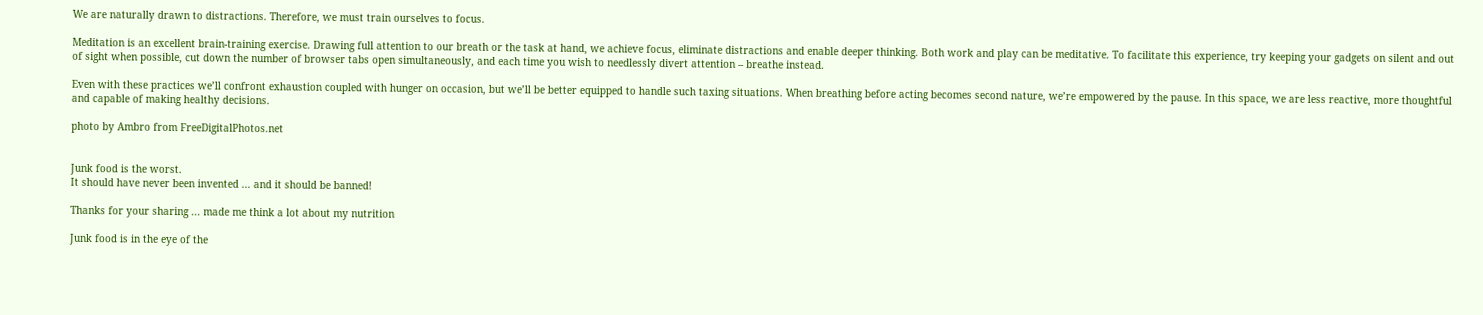We are naturally drawn to distractions. Therefore, we must train ourselves to focus.

Meditation is an excellent brain-training exercise. Drawing full attention to our breath or the task at hand, we achieve focus, eliminate distractions and enable deeper thinking. Both work and play can be meditative. To facilitate this experience, try keeping your gadgets on silent and out of sight when possible, cut down the number of browser tabs open simultaneously, and each time you wish to needlessly divert attention – breathe instead.

Even with these practices we’ll confront exhaustion coupled with hunger on occasion, but we’ll be better equipped to handle such taxing situations. When breathing before acting becomes second nature, we’re empowered by the pause. In this space, we are less reactive, more thoughtful and capable of making healthy decisions.

photo by Ambro from FreeDigitalPhotos.net


Junk food is the worst.
It should have never been invented ... and it should be banned!

Thanks for your sharing ... made me think a lot about my nutrition

Junk food is in the eye of the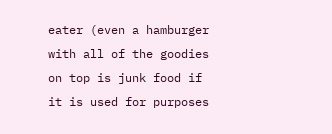eater (even a hamburger with all of the goodies on top is junk food if it is used for purposes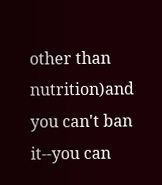other than nutrition)and you can't ban it--you can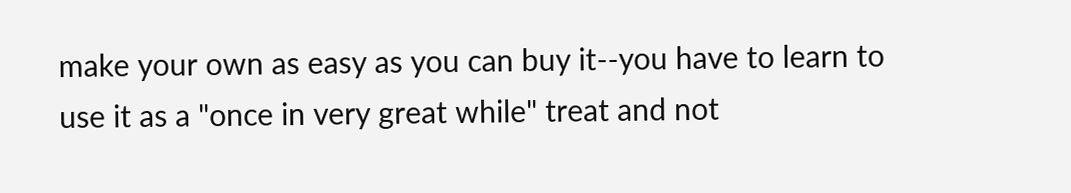make your own as easy as you can buy it--you have to learn to use it as a "once in very great while" treat and not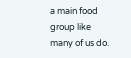a main food group like many of us do.